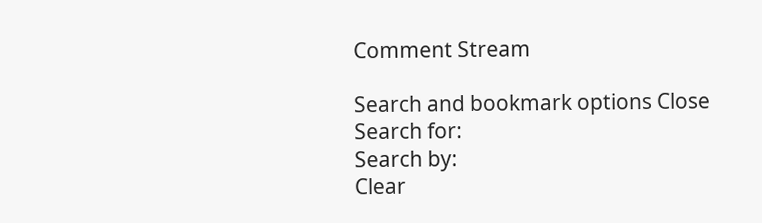Comment Stream

Search and bookmark options Close
Search for:
Search by:
Clear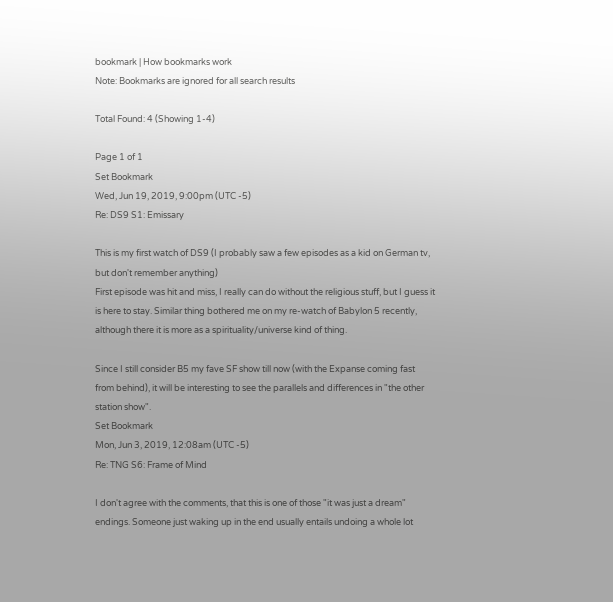bookmark | How bookmarks work
Note: Bookmarks are ignored for all search results

Total Found: 4 (Showing 1-4)

Page 1 of 1
Set Bookmark
Wed, Jun 19, 2019, 9:00pm (UTC -5)
Re: DS9 S1: Emissary

This is my first watch of DS9 (I probably saw a few episodes as a kid on German tv, but don't remember anything)
First episode was hit and miss, I really can do without the religious stuff, but I guess it is here to stay. Similar thing bothered me on my re-watch of Babylon 5 recently, although there it is more as a spirituality/universe kind of thing.

Since I still consider B5 my fave SF show till now (with the Expanse coming fast from behind), it will be interesting to see the parallels and differences in "the other station show".
Set Bookmark
Mon, Jun 3, 2019, 12:08am (UTC -5)
Re: TNG S6: Frame of Mind

I don't agree with the comments, that this is one of those "it was just a dream" endings. Someone just waking up in the end usually entails undoing a whole lot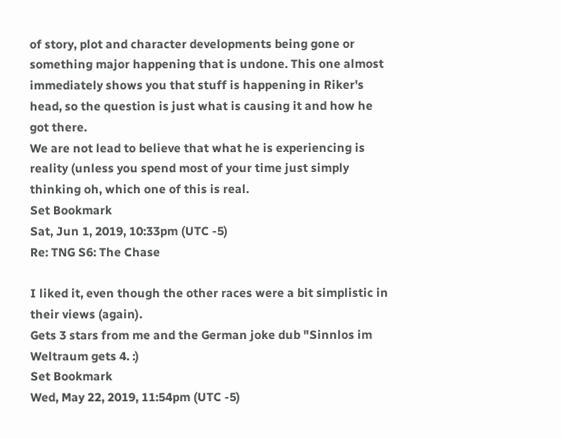of story, plot and character developments being gone or something major happening that is undone. This one almost immediately shows you that stuff is happening in Riker's head, so the question is just what is causing it and how he got there.
We are not lead to believe that what he is experiencing is reality (unless you spend most of your time just simply thinking oh, which one of this is real.
Set Bookmark
Sat, Jun 1, 2019, 10:33pm (UTC -5)
Re: TNG S6: The Chase

I liked it, even though the other races were a bit simplistic in their views (again).
Gets 3 stars from me and the German joke dub "Sinnlos im Weltraum gets 4. :)
Set Bookmark
Wed, May 22, 2019, 11:54pm (UTC -5)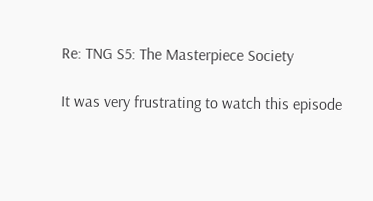Re: TNG S5: The Masterpiece Society

It was very frustrating to watch this episode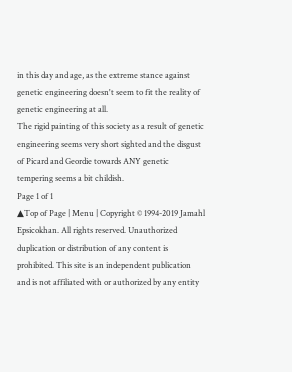in this day and age, as the extreme stance against genetic engineering doesn't seem to fit the reality of genetic engineering at all.
The rigid painting of this society as a result of genetic engineering seems very short sighted and the disgust of Picard and Geordie towards ANY genetic tempering seems a bit childish.
Page 1 of 1
▲Top of Page | Menu | Copyright © 1994-2019 Jamahl Epsicokhan. All rights reserved. Unauthorized duplication or distribution of any content is prohibited. This site is an independent publication and is not affiliated with or authorized by any entity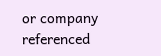or company referenced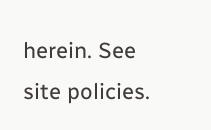herein. See site policies.